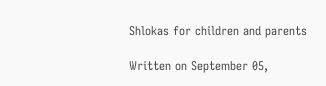Shlokas for children and parents

Written on September 05,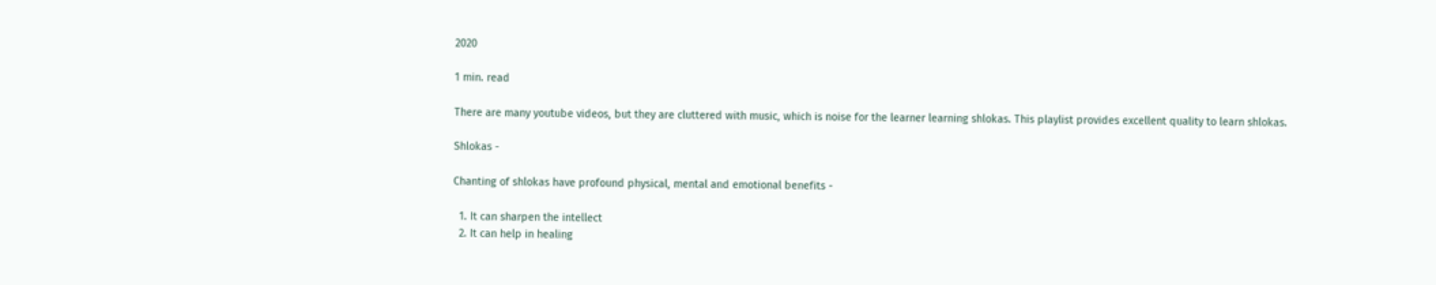2020

1 min. read

There are many youtube videos, but they are cluttered with music, which is noise for the learner learning shlokas. This playlist provides excellent quality to learn shlokas.

Shlokas -

Chanting of shlokas have profound physical, mental and emotional benefits -

  1. It can sharpen the intellect
  2. It can help in healing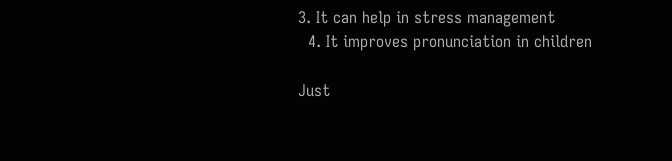3. It can help in stress management
  4. It improves pronunciation in children

Just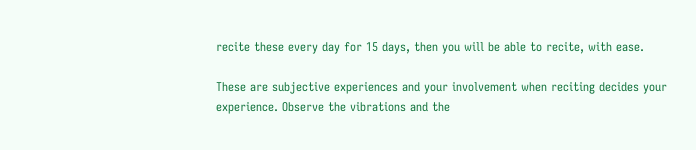recite these every day for 15 days, then you will be able to recite, with ease.

These are subjective experiences and your involvement when reciting decides your experience. Observe the vibrations and the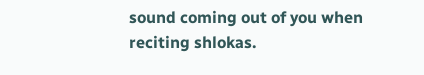sound coming out of you when reciting shlokas.